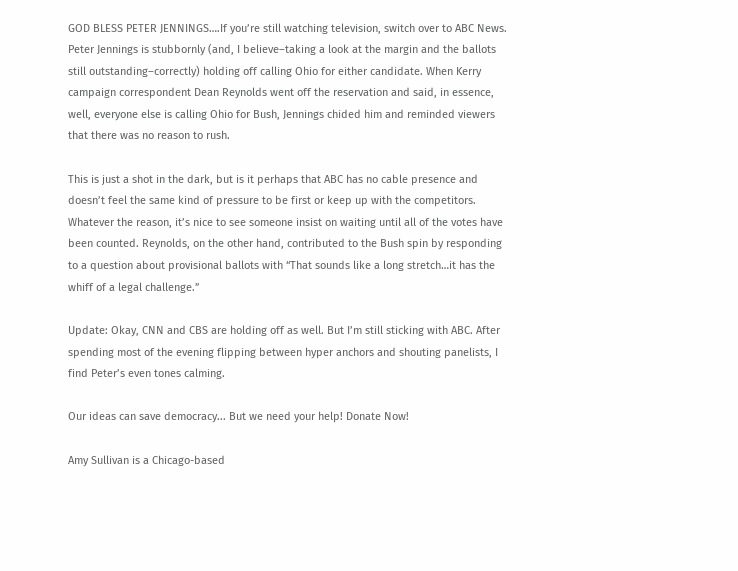GOD BLESS PETER JENNINGS….If you’re still watching television, switch over to ABC News. Peter Jennings is stubbornly (and, I believe–taking a look at the margin and the ballots still outstanding–correctly) holding off calling Ohio for either candidate. When Kerry campaign correspondent Dean Reynolds went off the reservation and said, in essence, well, everyone else is calling Ohio for Bush, Jennings chided him and reminded viewers that there was no reason to rush.

This is just a shot in the dark, but is it perhaps that ABC has no cable presence and doesn’t feel the same kind of pressure to be first or keep up with the competitors. Whatever the reason, it’s nice to see someone insist on waiting until all of the votes have been counted. Reynolds, on the other hand, contributed to the Bush spin by responding to a question about provisional ballots with “That sounds like a long stretch…it has the whiff of a legal challenge.”

Update: Okay, CNN and CBS are holding off as well. But I’m still sticking with ABC. After spending most of the evening flipping between hyper anchors and shouting panelists, I find Peter’s even tones calming.

Our ideas can save democracy... But we need your help! Donate Now!

Amy Sullivan is a Chicago-based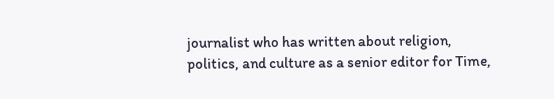journalist who has written about religion, politics, and culture as a senior editor for Time,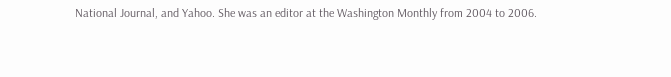National Journal, and Yahoo. She was an editor at the Washington Monthly from 2004 to 2006.